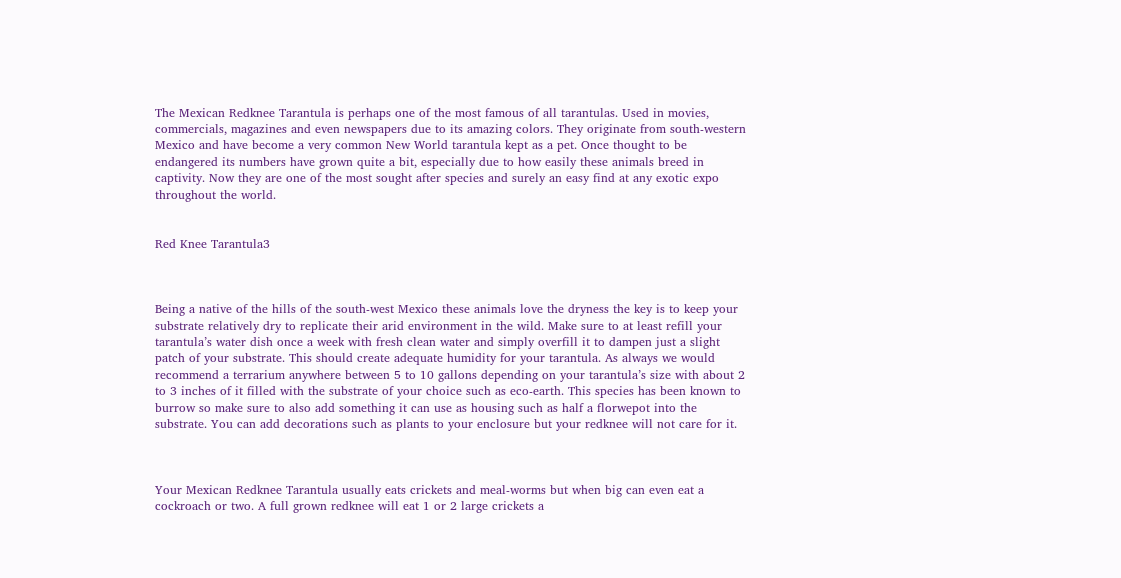The Mexican Redknee Tarantula is perhaps one of the most famous of all tarantulas. Used in movies, commercials, magazines and even newspapers due to its amazing colors. They originate from south-western Mexico and have become a very common New World tarantula kept as a pet. Once thought to be endangered its numbers have grown quite a bit, especially due to how easily these animals breed in captivity. Now they are one of the most sought after species and surely an easy find at any exotic expo throughout the world.


Red Knee Tarantula3



Being a native of the hills of the south-west Mexico these animals love the dryness the key is to keep your substrate relatively dry to replicate their arid environment in the wild. Make sure to at least refill your tarantula’s water dish once a week with fresh clean water and simply overfill it to dampen just a slight patch of your substrate. This should create adequate humidity for your tarantula. As always we would recommend a terrarium anywhere between 5 to 10 gallons depending on your tarantula’s size with about 2 to 3 inches of it filled with the substrate of your choice such as eco-earth. This species has been known to burrow so make sure to also add something it can use as housing such as half a florwepot into the substrate. You can add decorations such as plants to your enclosure but your redknee will not care for it.



Your Mexican Redknee Tarantula usually eats crickets and meal-worms but when big can even eat a cockroach or two. A full grown redknee will eat 1 or 2 large crickets a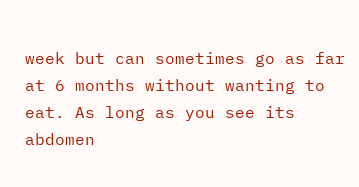week but can sometimes go as far at 6 months without wanting to eat. As long as you see its abdomen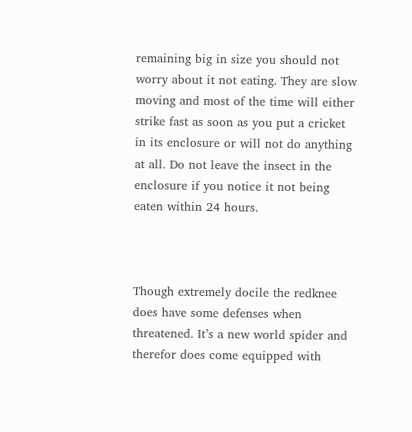remaining big in size you should not worry about it not eating. They are slow moving and most of the time will either strike fast as soon as you put a cricket in its enclosure or will not do anything at all. Do not leave the insect in the enclosure if you notice it not being eaten within 24 hours.



Though extremely docile the redknee does have some defenses when threatened. It’s a new world spider and therefor does come equipped with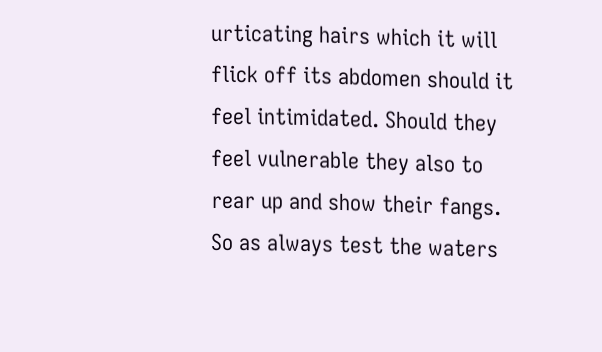urticating hairs which it will flick off its abdomen should it feel intimidated. Should they feel vulnerable they also to rear up and show their fangs. So as always test the waters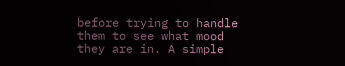before trying to handle them to see what mood they are in. A simple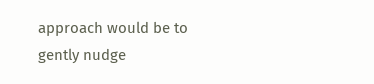approach would be to gently nudge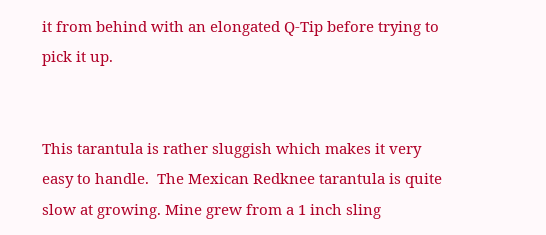it from behind with an elongated Q-Tip before trying to pick it up.


This tarantula is rather sluggish which makes it very easy to handle.  The Mexican Redknee tarantula is quite slow at growing. Mine grew from a 1 inch sling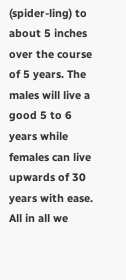(spider-ling) to about 5 inches over the course of 5 years. The males will live a good 5 to 6 years while females can live upwards of 30 years with ease.  All in all we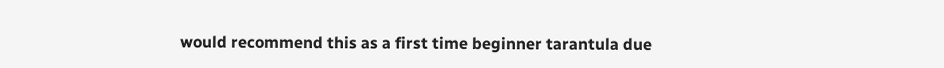would recommend this as a first time beginner tarantula due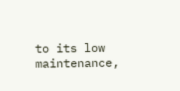to its low maintenance,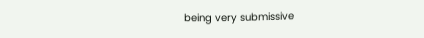being very submissive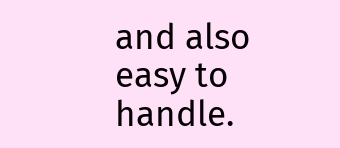and also easy to handle.